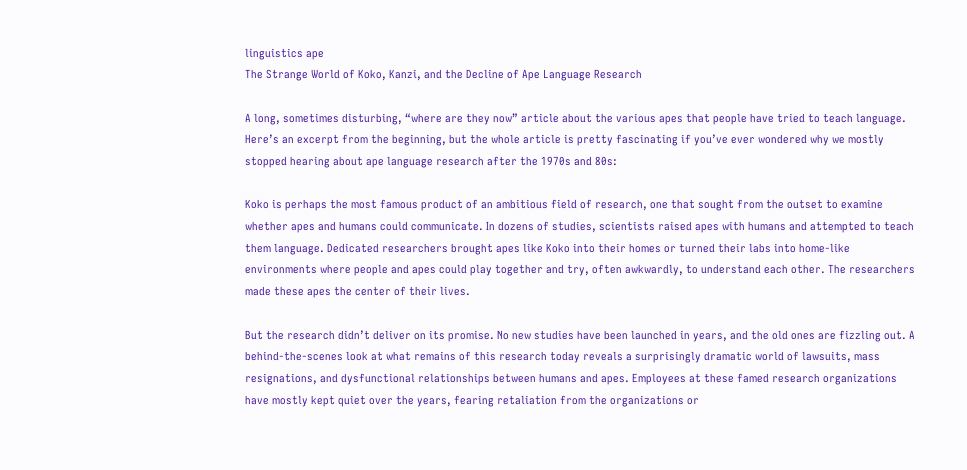linguistics ape
The Strange World of Koko, Kanzi, and the Decline of Ape Language Research

A long, sometimes disturbing, “where are they now” article about the various apes that people have tried to teach language. Here’s an excerpt from the beginning, but the whole article is pretty fascinating if you’ve ever wondered why we mostly stopped hearing about ape language research after the 1970s and 80s:

Koko is perhaps the most famous product of an ambitious field of research, one that sought from the outset to examine whether apes and humans could communicate. In dozens of studies, scientists raised apes with humans and attempted to teach them language. Dedicated researchers brought apes like Koko into their homes or turned their labs into home-like environments where people and apes could play together and try, often awkwardly, to understand each other. The researchers made these apes the center of their lives.

But the research didn’t deliver on its promise. No new studies have been launched in years, and the old ones are fizzling out. A behind-the-scenes look at what remains of this research today reveals a surprisingly dramatic world of lawsuits, mass resignations, and dysfunctional relationships between humans and apes. Employees at these famed research organizations have mostly kept quiet over the years, fearing retaliation from the organizations or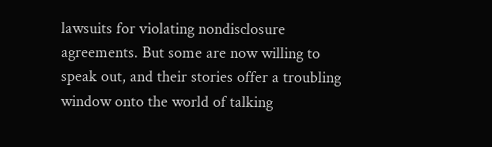lawsuits for violating nondisclosure agreements. But some are now willing to speak out, and their stories offer a troubling window onto the world of talking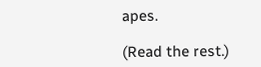apes.

(Read the rest.)